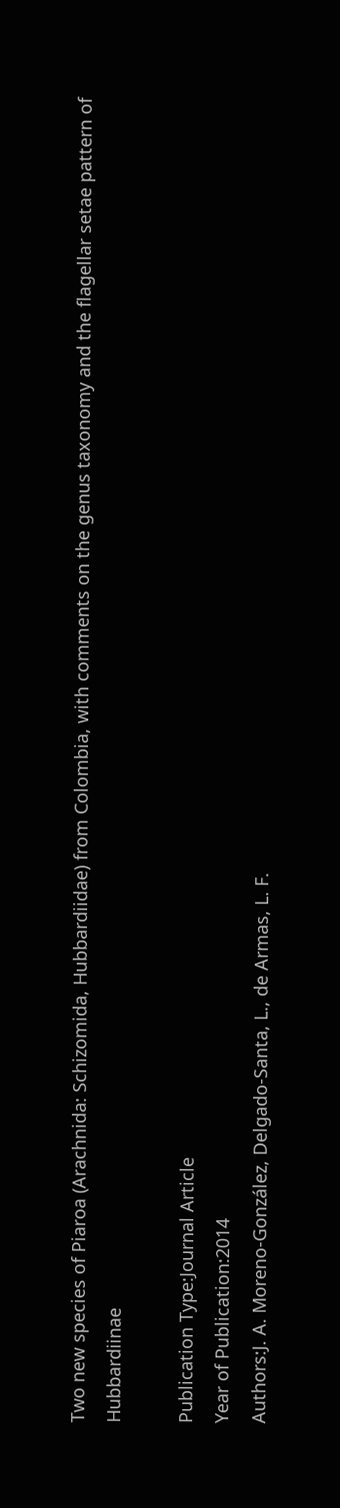Two new species of Piaroa (Arachnida: Schizomida, Hubbardiidae) from Colombia, with comments on the genus taxonomy and the flagellar setae pattern of Hubbardiinae

Publication Type:Journal Article
Year of Publication:2014
Authors:J. A. Moreno-González, Delgado-Santa, L., de Armas, L. F.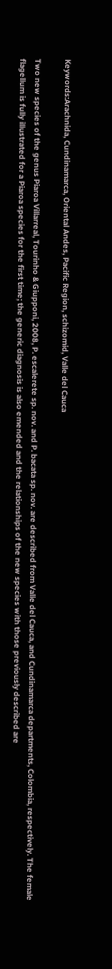Keywords:Arachnida, Cundinamarca, Oriental Andes, Pacific Region, schizomid, Valle del Cauca

Two new species of the genus Piaroa Villarreal, Tourinho & Giupponi, 2008, P. escalerete sp. nov. and P. bacata sp. nov. are described from Valle del Cauca, and Cundinamarca departments, Colombia, respectively. The female flagellum is fully illustrated for a Piaroa species for the first time; the generic diagnosis is also emended and the relationships of the new species with those previously described are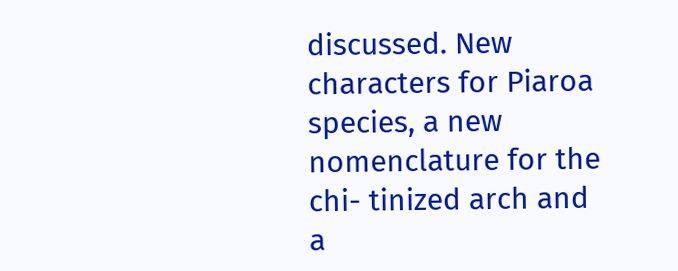discussed. New characters for Piaroa species, a new nomenclature for the chi- tinized arch and a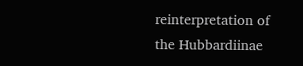reinterpretation of the Hubbardiinae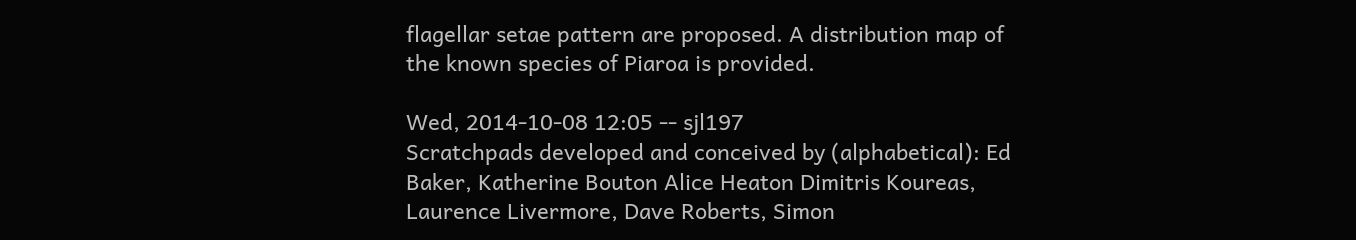flagellar setae pattern are proposed. A distribution map of the known species of Piaroa is provided.

Wed, 2014-10-08 12:05 -- sjl197
Scratchpads developed and conceived by (alphabetical): Ed Baker, Katherine Bouton Alice Heaton Dimitris Koureas, Laurence Livermore, Dave Roberts, Simon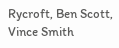Rycroft, Ben Scott, Vince Smith